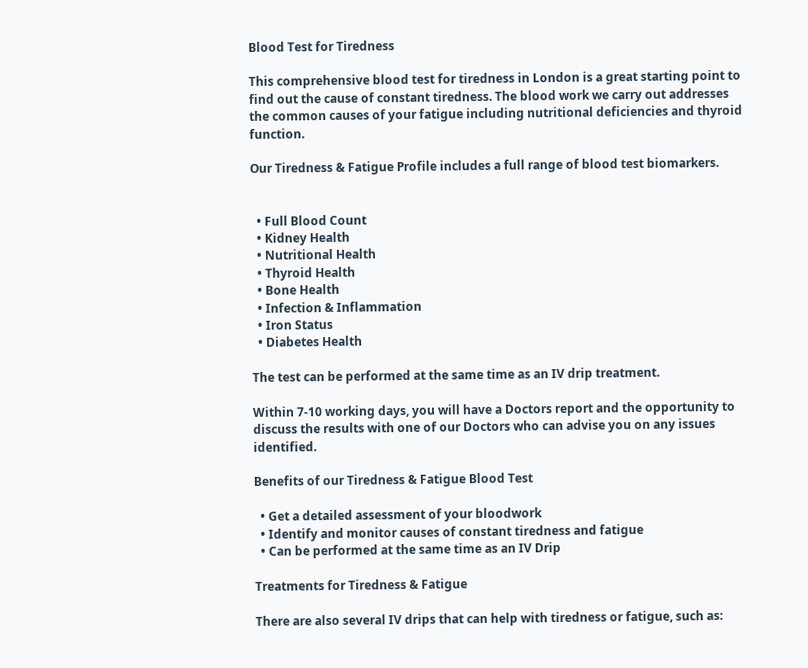Blood Test for Tiredness

This comprehensive blood test for tiredness in London is a great starting point to find out the cause of constant tiredness. The blood work we carry out addresses the common causes of your fatigue including nutritional deficiencies and thyroid function.

Our Tiredness & Fatigue Profile includes a full range of blood test biomarkers.


  • Full Blood Count
  • Kidney Health
  • Nutritional Health
  • Thyroid Health
  • Bone Health
  • Infection & Inflammation
  • Iron Status
  • Diabetes Health

The test can be performed at the same time as an IV drip treatment.

Within 7-10 working days, you will have a Doctors report and the opportunity to discuss the results with one of our Doctors who can advise you on any issues identified.

Benefits of our Tiredness & Fatigue Blood Test

  • Get a detailed assessment of your bloodwork
  • Identify and monitor causes of constant tiredness and fatigue
  • Can be performed at the same time as an IV Drip

Treatments for Tiredness & Fatigue

There are also several IV drips that can help with tiredness or fatigue, such as: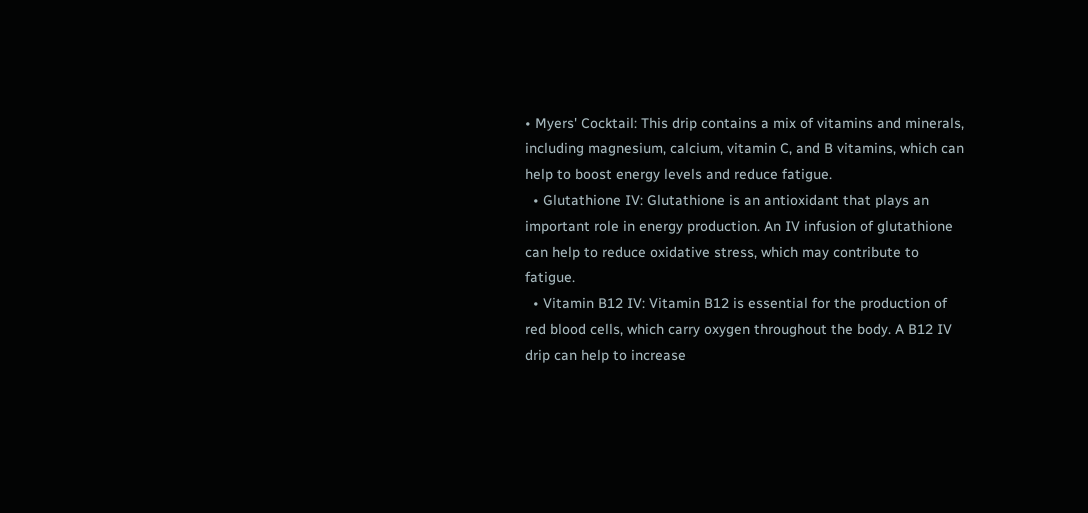• Myers' Cocktail: This drip contains a mix of vitamins and minerals, including magnesium, calcium, vitamin C, and B vitamins, which can help to boost energy levels and reduce fatigue.
  • Glutathione IV: Glutathione is an antioxidant that plays an important role in energy production. An IV infusion of glutathione can help to reduce oxidative stress, which may contribute to fatigue.
  • Vitamin B12 IV: Vitamin B12 is essential for the production of red blood cells, which carry oxygen throughout the body. A B12 IV drip can help to increase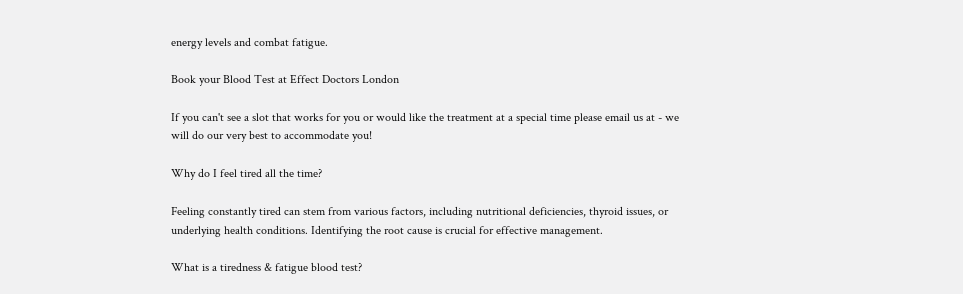energy levels and combat fatigue.

Book your Blood Test at Effect Doctors London

If you can't see a slot that works for you or would like the treatment at a special time please email us at - we will do our very best to accommodate you!

Why do I feel tired all the time?

Feeling constantly tired can stem from various factors, including nutritional deficiencies, thyroid issues, or underlying health conditions. Identifying the root cause is crucial for effective management.

What is a tiredness & fatigue blood test?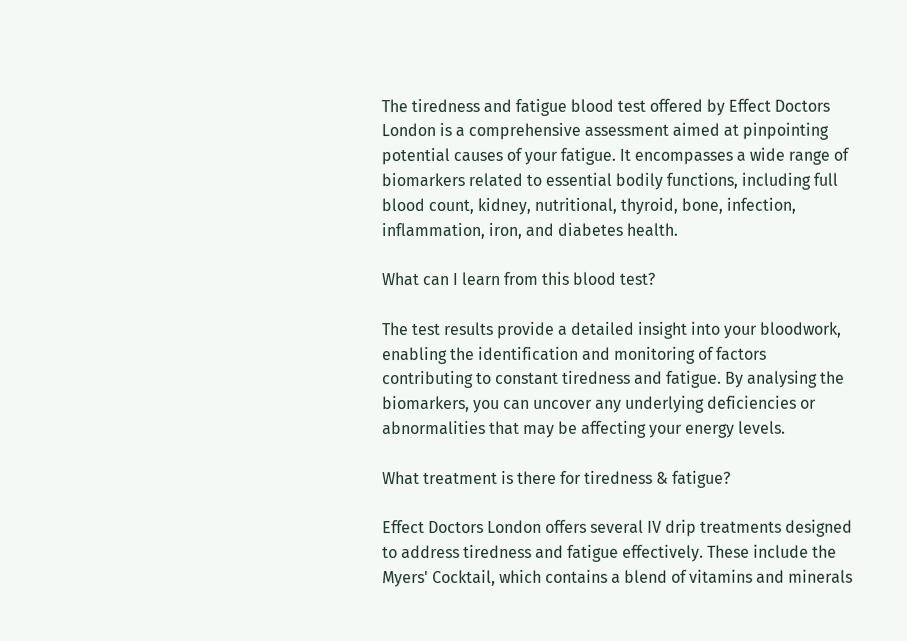The tiredness and fatigue blood test offered by Effect Doctors London is a comprehensive assessment aimed at pinpointing potential causes of your fatigue. It encompasses a wide range of biomarkers related to essential bodily functions, including full blood count, kidney, nutritional, thyroid, bone, infection, inflammation, iron, and diabetes health.

What can I learn from this blood test?

The test results provide a detailed insight into your bloodwork, enabling the identification and monitoring of factors contributing to constant tiredness and fatigue. By analysing the biomarkers, you can uncover any underlying deficiencies or abnormalities that may be affecting your energy levels.

What treatment is there for tiredness & fatigue?

Effect Doctors London offers several IV drip treatments designed to address tiredness and fatigue effectively. These include the Myers' Cocktail, which contains a blend of vitamins and minerals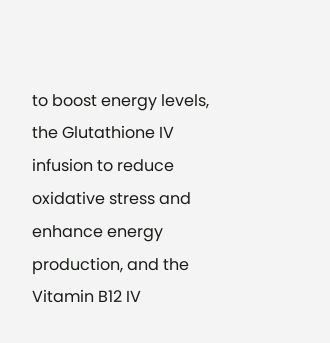to boost energy levels, the Glutathione IV infusion to reduce oxidative stress and enhance energy production, and the Vitamin B12 IV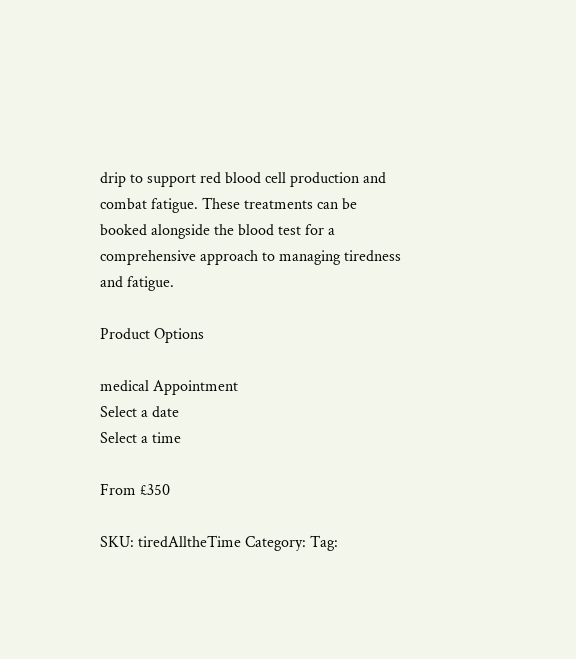drip to support red blood cell production and combat fatigue. These treatments can be booked alongside the blood test for a comprehensive approach to managing tiredness and fatigue.

Product Options

medical Appointment
Select a date
Select a time

From £350

SKU: tiredAlltheTime Category: Tag: